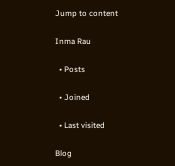Jump to content

Inma Rau

  • Posts

  • Joined

  • Last visited

Blog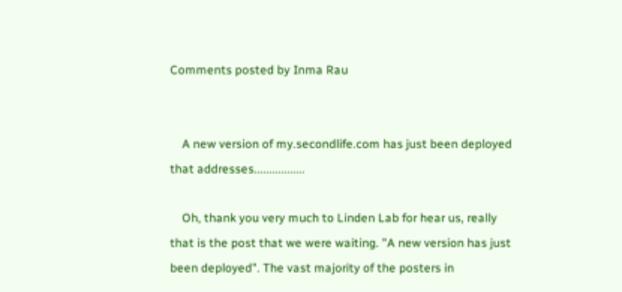Comments posted by Inma Rau


    A new version of my.secondlife.com has just been deployed that addresses.................

    Oh, thank you very much to Linden Lab for hear us, really that is the post that we were waiting. "A new version has just been deployed". The vast majority of the posters in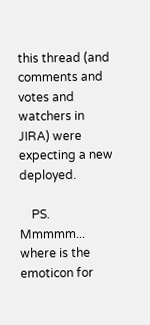this thread (and comments and votes and watchers in JIRA) were expecting a new deployed.

    PS. Mmmmm... where is the emoticon for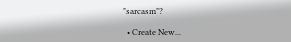"sarcasm"?

  • Create New...